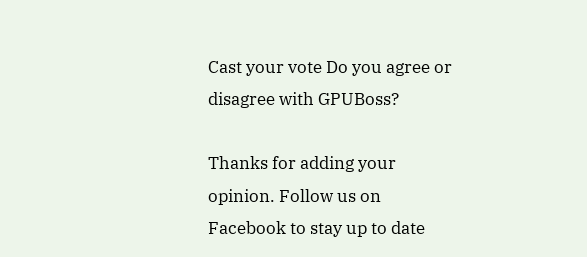Cast your vote Do you agree or disagree with GPUBoss?

Thanks for adding your opinion. Follow us on Facebook to stay up to date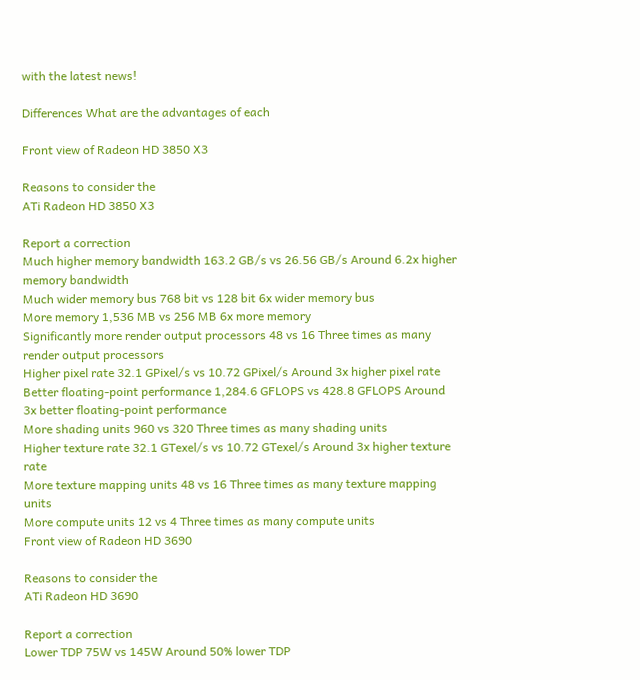with the latest news!

Differences What are the advantages of each

Front view of Radeon HD 3850 X3

Reasons to consider the
ATi Radeon HD 3850 X3

Report a correction
Much higher memory bandwidth 163.2 GB/s vs 26.56 GB/s Around 6.2x higher memory bandwidth
Much wider memory bus 768 bit vs 128 bit 6x wider memory bus
More memory 1,536 MB vs 256 MB 6x more memory
Significantly more render output processors 48 vs 16 Three times as many render output processors
Higher pixel rate 32.1 GPixel/s vs 10.72 GPixel/s Around 3x higher pixel rate
Better floating-point performance 1,284.6 GFLOPS vs 428.8 GFLOPS Around 3x better floating-point performance
More shading units 960 vs 320 Three times as many shading units
Higher texture rate 32.1 GTexel/s vs 10.72 GTexel/s Around 3x higher texture rate
More texture mapping units 48 vs 16 Three times as many texture mapping units
More compute units 12 vs 4 Three times as many compute units
Front view of Radeon HD 3690

Reasons to consider the
ATi Radeon HD 3690

Report a correction
Lower TDP 75W vs 145W Around 50% lower TDP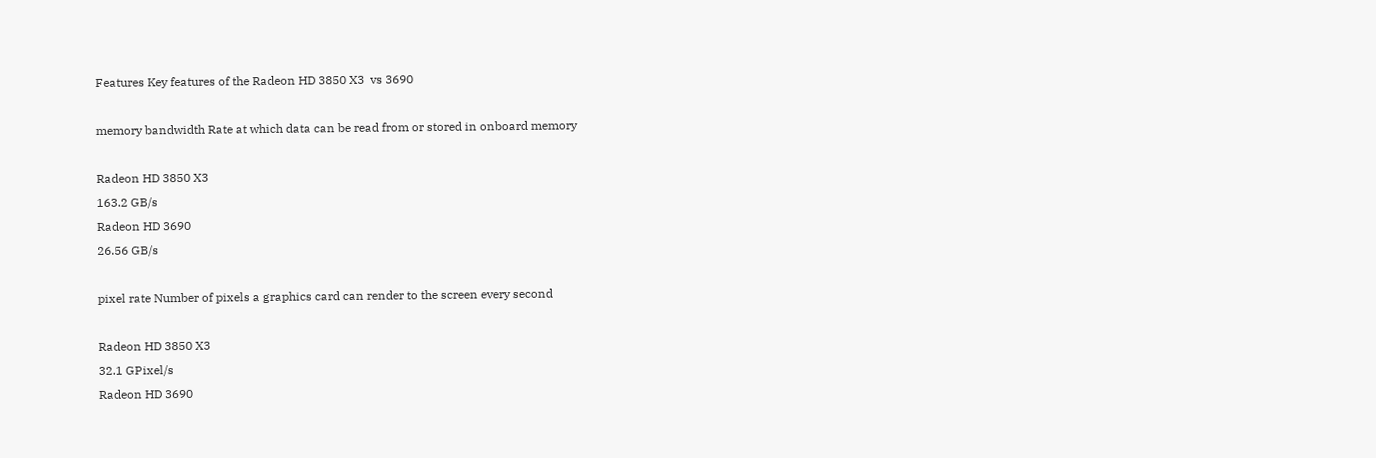Features Key features of the Radeon HD 3850 X3  vs 3690

memory bandwidth Rate at which data can be read from or stored in onboard memory

Radeon HD 3850 X3
163.2 GB/s
Radeon HD 3690
26.56 GB/s

pixel rate Number of pixels a graphics card can render to the screen every second

Radeon HD 3850 X3
32.1 GPixel/s
Radeon HD 3690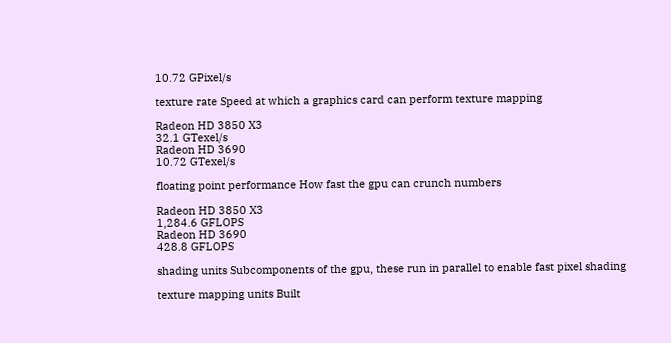10.72 GPixel/s

texture rate Speed at which a graphics card can perform texture mapping

Radeon HD 3850 X3
32.1 GTexel/s
Radeon HD 3690
10.72 GTexel/s

floating point performance How fast the gpu can crunch numbers

Radeon HD 3850 X3
1,284.6 GFLOPS
Radeon HD 3690
428.8 GFLOPS

shading units Subcomponents of the gpu, these run in parallel to enable fast pixel shading

texture mapping units Built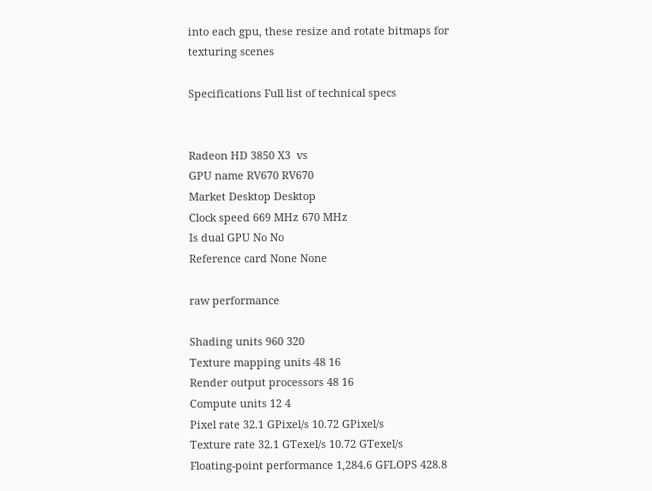into each gpu, these resize and rotate bitmaps for texturing scenes

Specifications Full list of technical specs


Radeon HD 3850 X3  vs
GPU name RV670 RV670
Market Desktop Desktop
Clock speed 669 MHz 670 MHz
Is dual GPU No No
Reference card None None

raw performance

Shading units 960 320
Texture mapping units 48 16
Render output processors 48 16
Compute units 12 4
Pixel rate 32.1 GPixel/s 10.72 GPixel/s
Texture rate 32.1 GTexel/s 10.72 GTexel/s
Floating-point performance 1,284.6 GFLOPS 428.8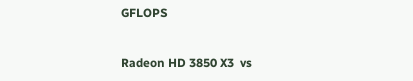GFLOPS


Radeon HD 3850 X3  vs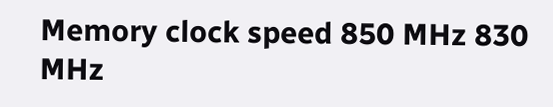Memory clock speed 850 MHz 830 MHz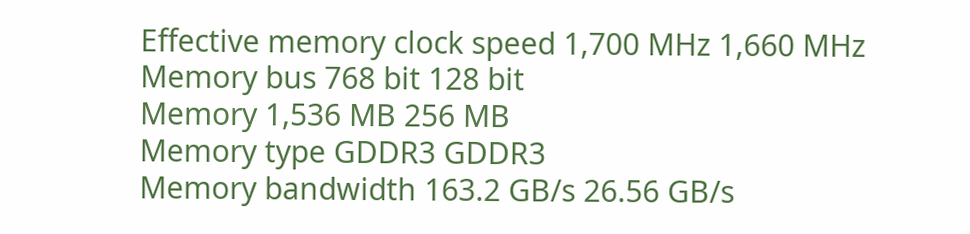Effective memory clock speed 1,700 MHz 1,660 MHz
Memory bus 768 bit 128 bit
Memory 1,536 MB 256 MB
Memory type GDDR3 GDDR3
Memory bandwidth 163.2 GB/s 26.56 GB/s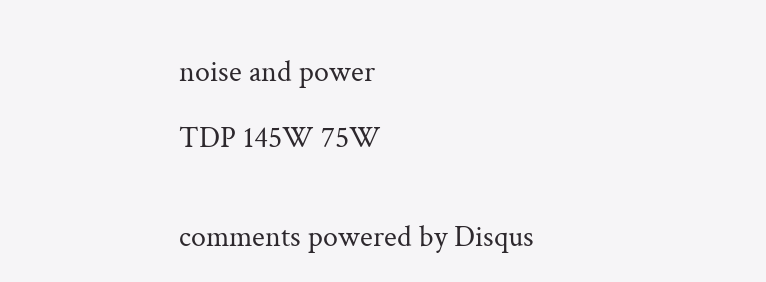noise and power

TDP 145W 75W


comments powered by Disqus